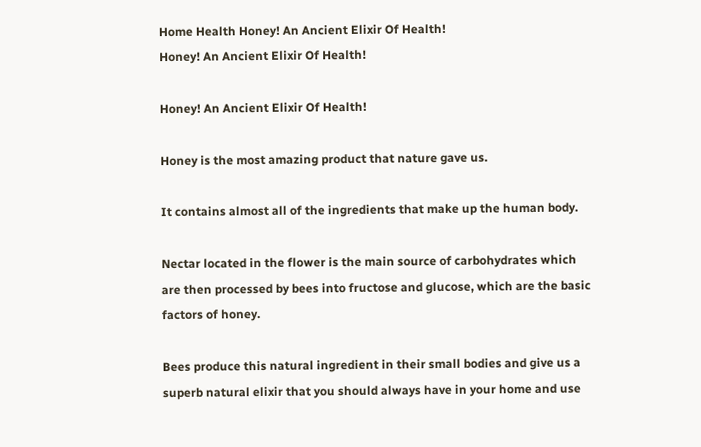Home Health Honey! An Ancient Elixir Of Health!
Honey! An Ancient Elixir Of Health!

Honey! An Ancient Elixir Of Health!

Honey is the most amazing product that nature gave us.

It contains almost all of the ingredients that make up the human body.

Nectar located in the flower is the main source of carbohydrates which are then processed by bees into fructose and glucose, which are the basic factors of honey.

Bees produce this natural ingredient in their small bodies and give us a superb natural elixir that you should always have in your home and use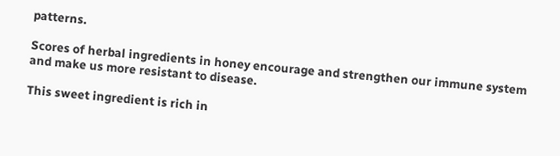patterns.

Scores of herbal ingredients in honey encourage and strengthen our immune system and make us more resistant to disease.

This sweet ingredient is rich in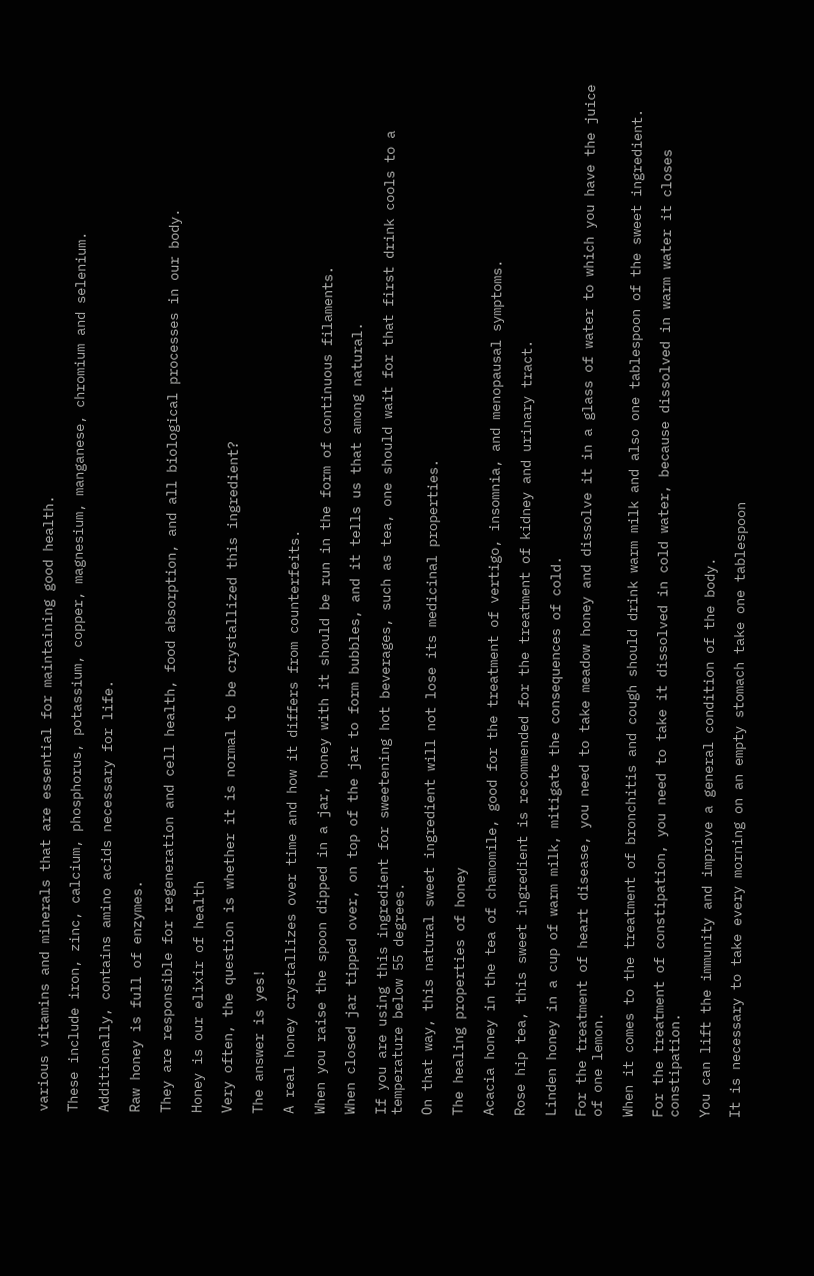various vitamins and minerals that are essential for maintaining good health.

These include iron, zinc, calcium, phosphorus, potassium, copper, magnesium, manganese, chromium and selenium.

Additionally, contains amino acids necessary for life.

Raw honey is full of enzymes.

They are responsible for regeneration and cell health, food absorption, and all biological processes in our body.

Honey is our elixir of health

Very often, the question is whether it is normal to be crystallized this ingredient?

The answer is yes!

A real honey crystallizes over time and how it differs from counterfeits.

When you raise the spoon dipped in a jar, honey with it should be run in the form of continuous filaments.

When closed jar tipped over, on top of the jar to form bubbles, and it tells us that among natural.

If you are using this ingredient for sweetening hot beverages, such as tea, one should wait for that first drink cools to a temperature below 55 degrees.

On that way, this natural sweet ingredient will not lose its medicinal properties.

The healing properties of honey

Acacia honey in the tea of chamomile, good for the treatment of vertigo, insomnia, and menopausal symptoms.

Rose hip tea, this sweet ingredient is recommended for the treatment of kidney and urinary tract.

Linden honey in a cup of warm milk, mitigate the consequences of cold.

For the treatment of heart disease, you need to take meadow honey and dissolve it in a glass of water to which you have the juice of one lemon.

When it comes to the treatment of bronchitis and cough should drink warm milk and also one tablespoon of the sweet ingredient.

For the treatment of constipation, you need to take it dissolved in cold water, because dissolved in warm water it closes constipation.

You can lift the immunity and improve a general condition of the body.

It is necessary to take every morning on an empty stomach take one tablespoon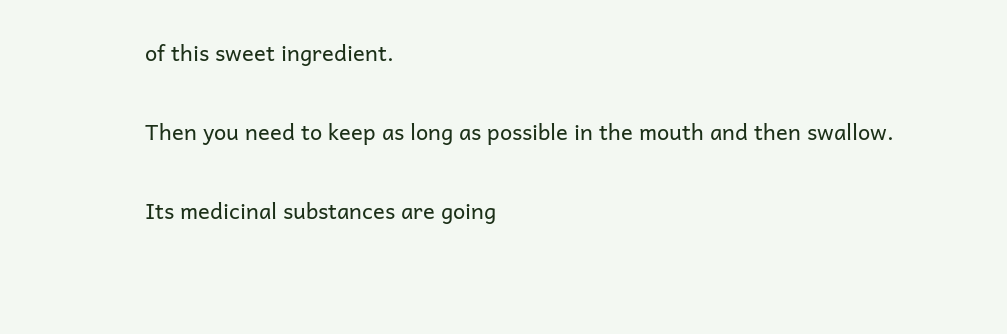of this sweet ingredient.

Then you need to keep as long as possible in the mouth and then swallow.

Its medicinal substances are going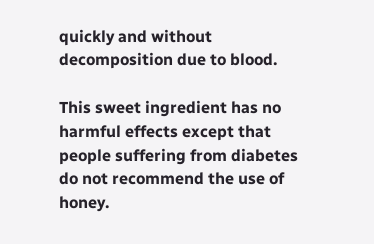quickly and without decomposition due to blood.

This sweet ingredient has no harmful effects except that people suffering from diabetes do not recommend the use of honey.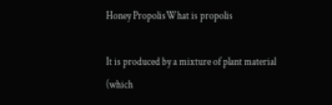Honey PropolisWhat is propolis

It is produced by a mixture of plant material (which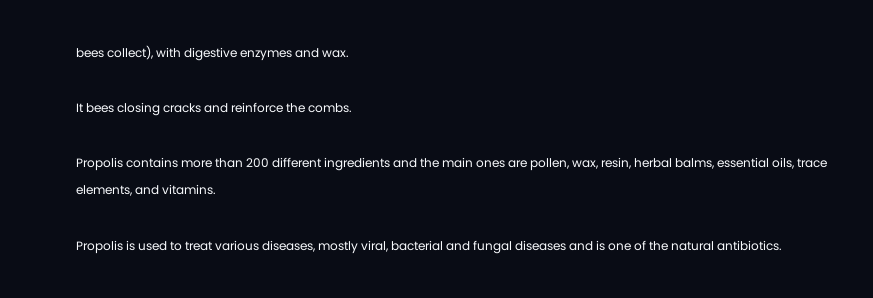bees collect), with digestive enzymes and wax.

It bees closing cracks and reinforce the combs.

Propolis contains more than 200 different ingredients and the main ones are pollen, wax, resin, herbal balms, essential oils, trace elements, and vitamins.

Propolis is used to treat various diseases, mostly viral, bacterial and fungal diseases and is one of the natural antibiotics.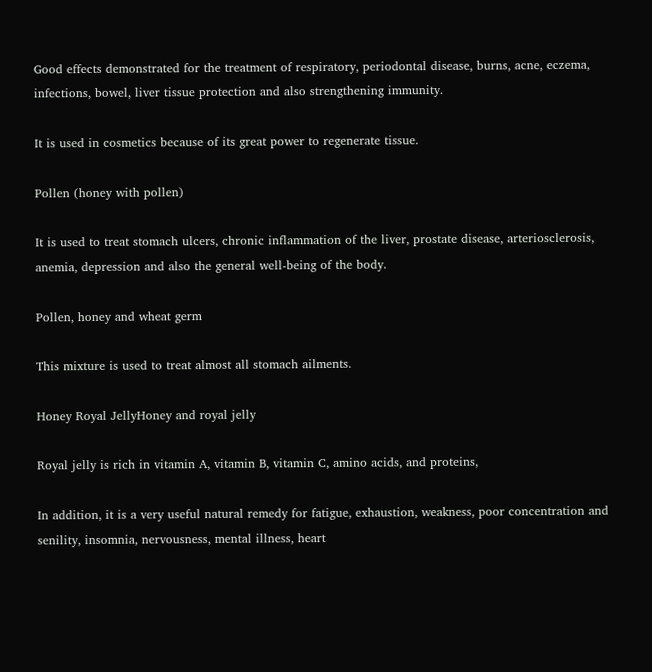Good effects demonstrated for the treatment of respiratory, periodontal disease, burns, acne, eczema, infections, bowel, liver tissue protection and also strengthening immunity.

It is used in cosmetics because of its great power to regenerate tissue.

Pollen (honey with pollen)

It is used to treat stomach ulcers, chronic inflammation of the liver, prostate disease, arteriosclerosis, anemia, depression and also the general well-being of the body.

Pollen, honey and wheat germ

This mixture is used to treat almost all stomach ailments.

Honey Royal JellyHoney and royal jelly

Royal jelly is rich in vitamin A, vitamin B, vitamin C, amino acids, and proteins,

In addition, it is a very useful natural remedy for fatigue, exhaustion, weakness, poor concentration and senility, insomnia, nervousness, mental illness, heart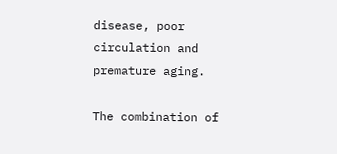disease, poor circulation and premature aging.

The combination of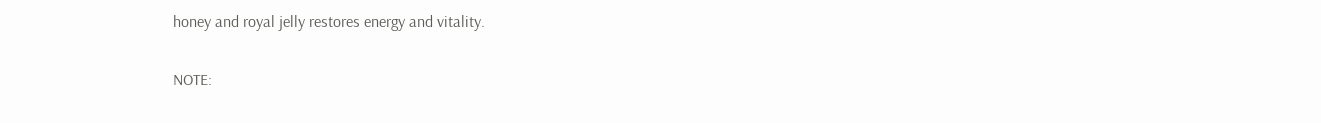honey and royal jelly restores energy and vitality.

NOTE: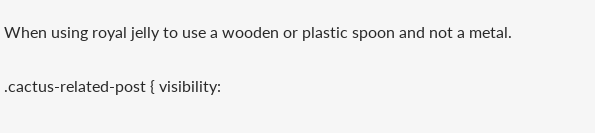When using royal jelly to use a wooden or plastic spoon and not a metal.

.cactus-related-post { visibility: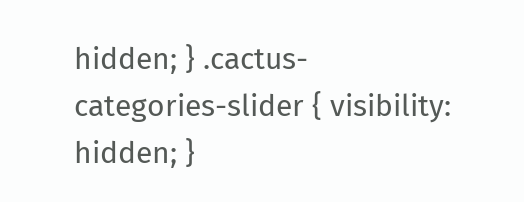hidden; } .cactus-categories-slider { visibility: hidden; }